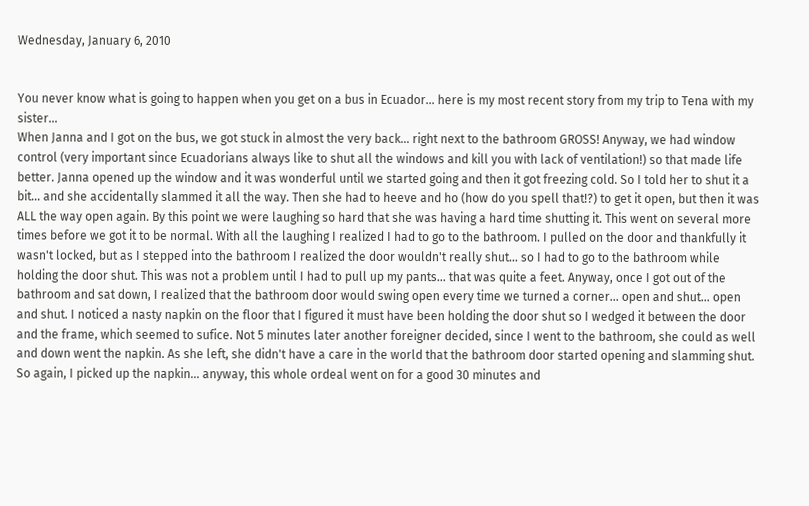Wednesday, January 6, 2010


You never know what is going to happen when you get on a bus in Ecuador... here is my most recent story from my trip to Tena with my sister...
When Janna and I got on the bus, we got stuck in almost the very back... right next to the bathroom GROSS! Anyway, we had window control (very important since Ecuadorians always like to shut all the windows and kill you with lack of ventilation!) so that made life better. Janna opened up the window and it was wonderful until we started going and then it got freezing cold. So I told her to shut it a bit... and she accidentally slammed it all the way. Then she had to heeve and ho (how do you spell that!?) to get it open, but then it was ALL the way open again. By this point we were laughing so hard that she was having a hard time shutting it. This went on several more times before we got it to be normal. With all the laughing I realized I had to go to the bathroom. I pulled on the door and thankfully it wasn't locked, but as I stepped into the bathroom I realized the door wouldn't really shut... so I had to go to the bathroom while holding the door shut. This was not a problem until I had to pull up my pants... that was quite a feet. Anyway, once I got out of the bathroom and sat down, I realized that the bathroom door would swing open every time we turned a corner... open and shut... open and shut. I noticed a nasty napkin on the floor that I figured it must have been holding the door shut so I wedged it between the door and the frame, which seemed to sufice. Not 5 minutes later another foreigner decided, since I went to the bathroom, she could as well and down went the napkin. As she left, she didn't have a care in the world that the bathroom door started opening and slamming shut. So again, I picked up the napkin... anyway, this whole ordeal went on for a good 30 minutes and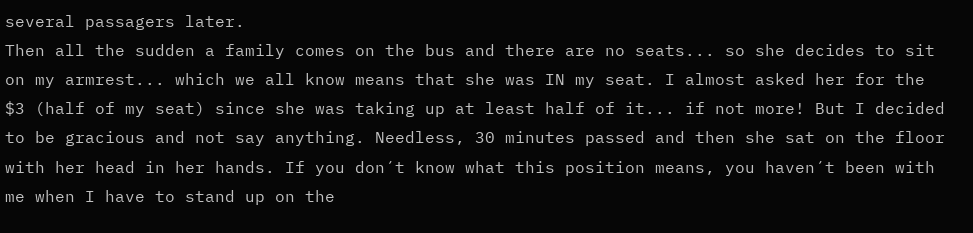several passagers later.
Then all the sudden a family comes on the bus and there are no seats... so she decides to sit on my armrest... which we all know means that she was IN my seat. I almost asked her for the $3 (half of my seat) since she was taking up at least half of it... if not more! But I decided to be gracious and not say anything. Needless, 30 minutes passed and then she sat on the floor with her head in her hands. If you don´t know what this position means, you haven´t been with me when I have to stand up on the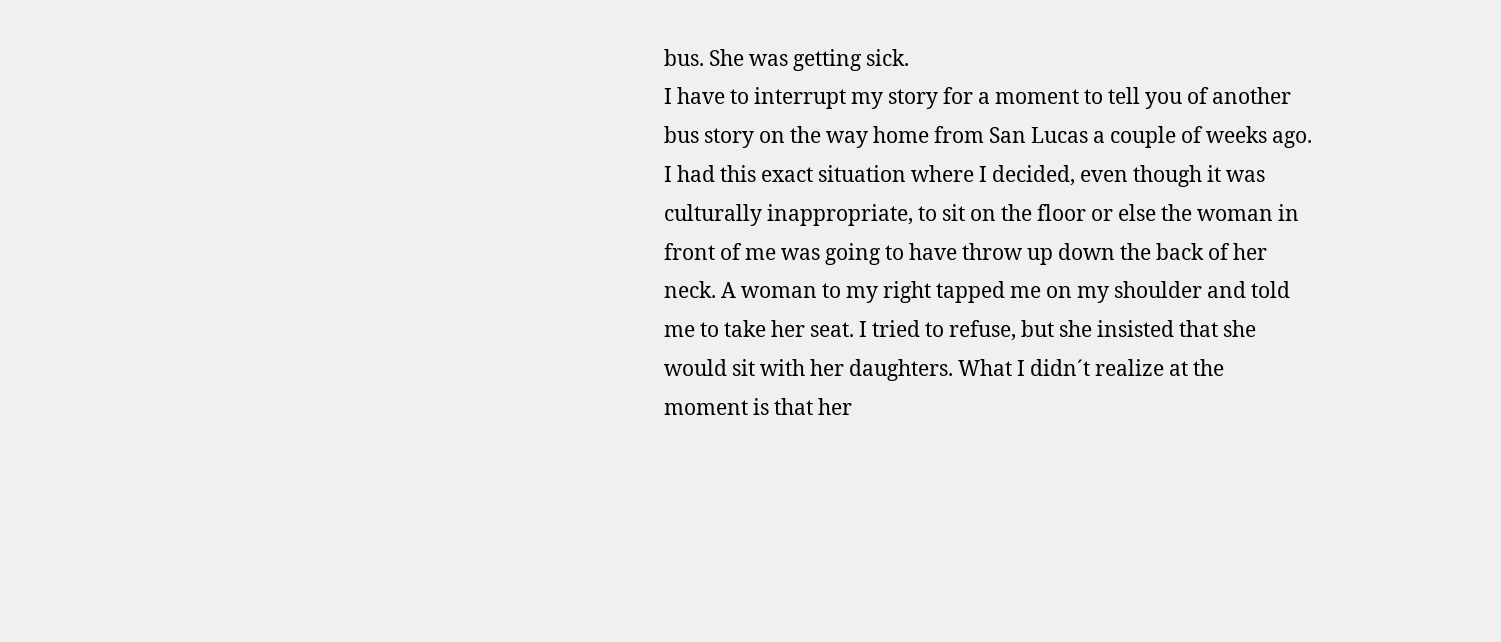bus. She was getting sick.
I have to interrupt my story for a moment to tell you of another bus story on the way home from San Lucas a couple of weeks ago. I had this exact situation where I decided, even though it was culturally inappropriate, to sit on the floor or else the woman in front of me was going to have throw up down the back of her neck. A woman to my right tapped me on my shoulder and told me to take her seat. I tried to refuse, but she insisted that she would sit with her daughters. What I didn´t realize at the moment is that her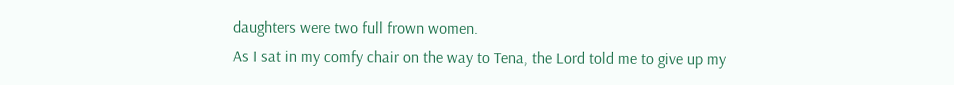daughters were two full frown women.
As I sat in my comfy chair on the way to Tena, the Lord told me to give up my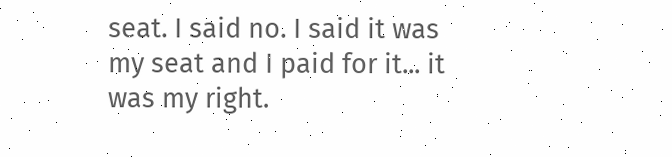seat. I said no. I said it was my seat and I paid for it... it was my right.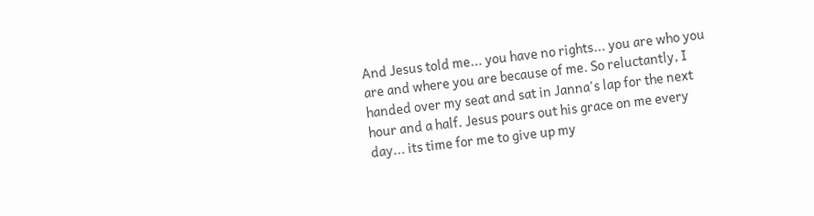And Jesus told me... you have no rights... you are who you are and where you are because of me. So reluctantly, I handed over my seat and sat in Janna's lap for the next hour and a half. Jesus pours out his grace on me every day... its time for me to give up my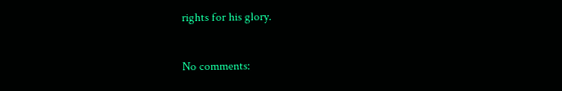rights for his glory.

No comments: